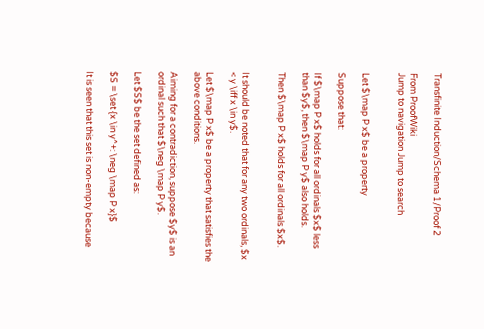Transfinite Induction/Schema 1/Proof 2

From ProofWiki
Jump to navigation Jump to search


Let $\map P x$ be a property

Suppose that:

If $\map P x$ holds for all ordinals $x$ less than $y$, then $\map P y$ also holds.

Then $\map P x$ holds for all ordinals $x$.


It should be noted that for any two ordinals, $x < y \iff x \in y$.

Let $\map P x$ be a property that satisfies the above conditions.

Aiming for a contradiction, suppose $y$ is an ordinal such that $\neg \map P y$.

Let $S$ be the set defined as:

$S = \set {x \in y^+: \neg \map P x}$

It is seen that this set is non-empty because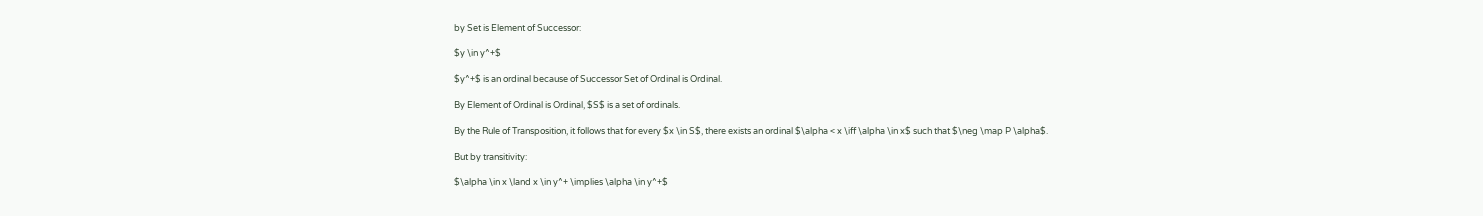by Set is Element of Successor:

$y \in y^+$

$y^+$ is an ordinal because of Successor Set of Ordinal is Ordinal.

By Element of Ordinal is Ordinal, $S$ is a set of ordinals.

By the Rule of Transposition, it follows that for every $x \in S$, there exists an ordinal $\alpha < x \iff \alpha \in x$ such that $\neg \map P \alpha$.

But by transitivity:

$\alpha \in x \land x \in y^+ \implies \alpha \in y^+$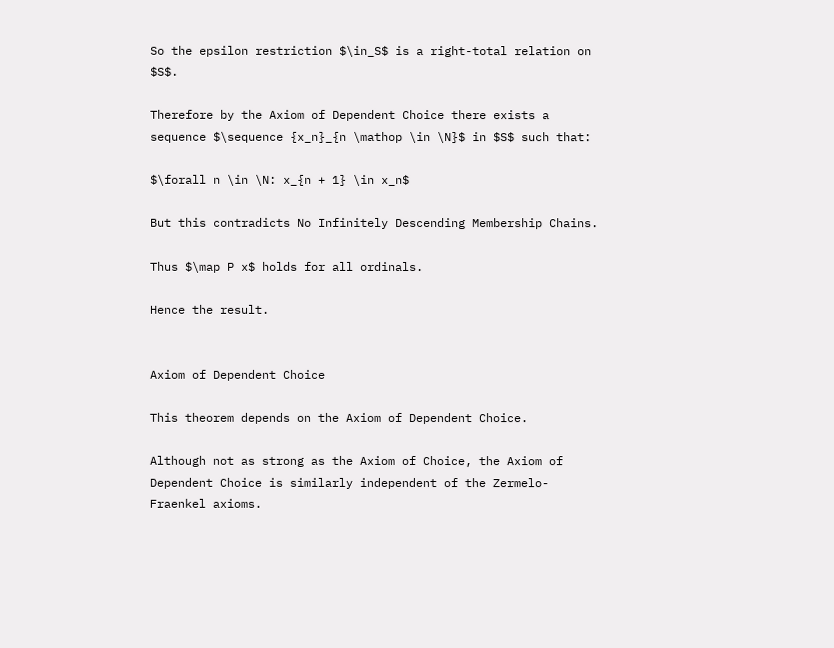So the epsilon restriction $\in_S$ is a right-total relation on $S$.

Therefore by the Axiom of Dependent Choice there exists a sequence $\sequence {x_n}_{n \mathop \in \N}$ in $S$ such that:

$\forall n \in \N: x_{n + 1} \in x_n$

But this contradicts No Infinitely Descending Membership Chains.

Thus $\map P x$ holds for all ordinals.

Hence the result.


Axiom of Dependent Choice

This theorem depends on the Axiom of Dependent Choice.

Although not as strong as the Axiom of Choice, the Axiom of Dependent Choice is similarly independent of the Zermelo-Fraenkel axioms.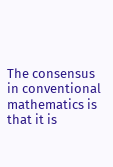The consensus in conventional mathematics is that it is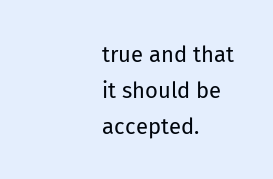true and that it should be accepted.